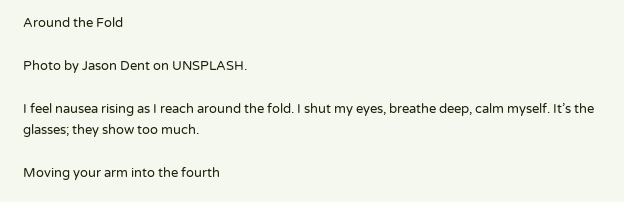Around the Fold

Photo by Jason Dent on UNSPLASH.

I feel nausea rising as I reach around the fold. I shut my eyes, breathe deep, calm myself. It’s the glasses; they show too much.

Moving your arm into the fourth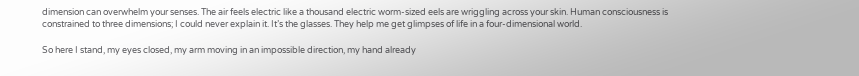dimension can overwhelm your senses. The air feels electric like a thousand electric worm-sized eels are wriggling across your skin. Human consciousness is constrained to three dimensions; I could never explain it. It’s the glasses. They help me get glimpses of life in a four-dimensional world.

So here I stand, my eyes closed, my arm moving in an impossible direction, my hand already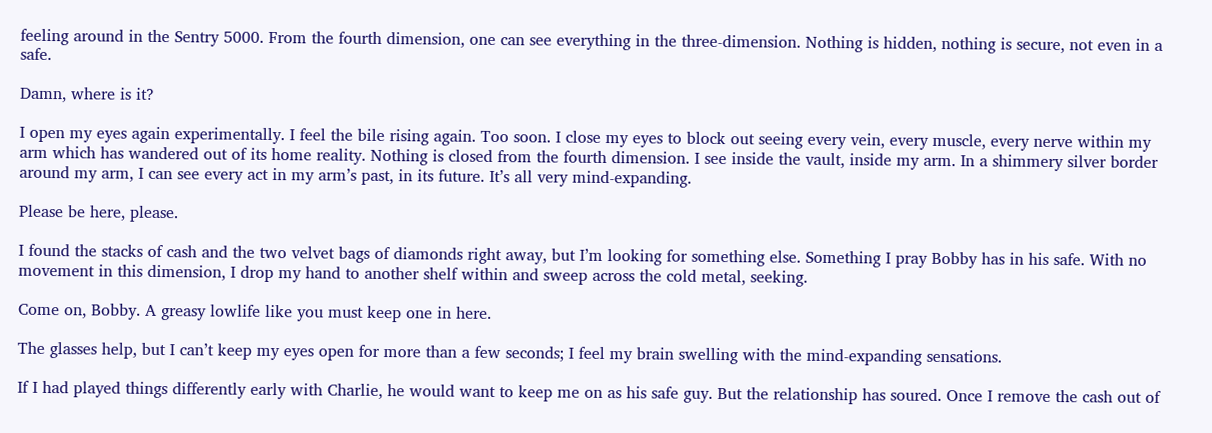feeling around in the Sentry 5000. From the fourth dimension, one can see everything in the three-dimension. Nothing is hidden, nothing is secure, not even in a safe.

Damn, where is it?

I open my eyes again experimentally. I feel the bile rising again. Too soon. I close my eyes to block out seeing every vein, every muscle, every nerve within my arm which has wandered out of its home reality. Nothing is closed from the fourth dimension. I see inside the vault, inside my arm. In a shimmery silver border around my arm, I can see every act in my arm’s past, in its future. It’s all very mind-expanding.

Please be here, please.

I found the stacks of cash and the two velvet bags of diamonds right away, but I’m looking for something else. Something I pray Bobby has in his safe. With no movement in this dimension, I drop my hand to another shelf within and sweep across the cold metal, seeking.

Come on, Bobby. A greasy lowlife like you must keep one in here.

The glasses help, but I can’t keep my eyes open for more than a few seconds; I feel my brain swelling with the mind-expanding sensations.

If I had played things differently early with Charlie, he would want to keep me on as his safe guy. But the relationship has soured. Once I remove the cash out of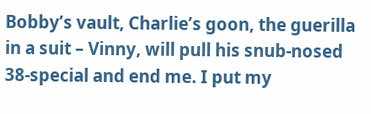Bobby’s vault, Charlie’s goon, the guerilla in a suit – Vinny, will pull his snub-nosed 38-special and end me. I put my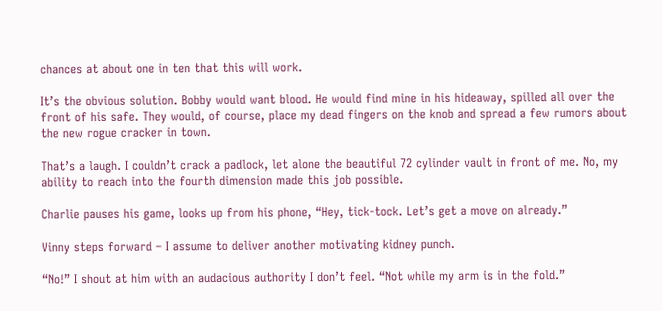chances at about one in ten that this will work.

It’s the obvious solution. Bobby would want blood. He would find mine in his hideaway, spilled all over the front of his safe. They would, of course, place my dead fingers on the knob and spread a few rumors about the new rogue cracker in town.

That’s a laugh. I couldn’t crack a padlock, let alone the beautiful 72 cylinder vault in front of me. No, my ability to reach into the fourth dimension made this job possible.

Charlie pauses his game, looks up from his phone, “Hey, tick-tock. Let’s get a move on already.”

Vinny steps forward – I assume to deliver another motivating kidney punch.

“No!” I shout at him with an audacious authority I don’t feel. “Not while my arm is in the fold.”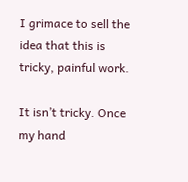I grimace to sell the idea that this is tricky, painful work.

It isn’t tricky. Once my hand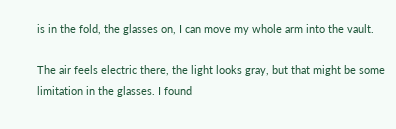is in the fold, the glasses on, I can move my whole arm into the vault.

The air feels electric there, the light looks gray, but that might be some limitation in the glasses. I found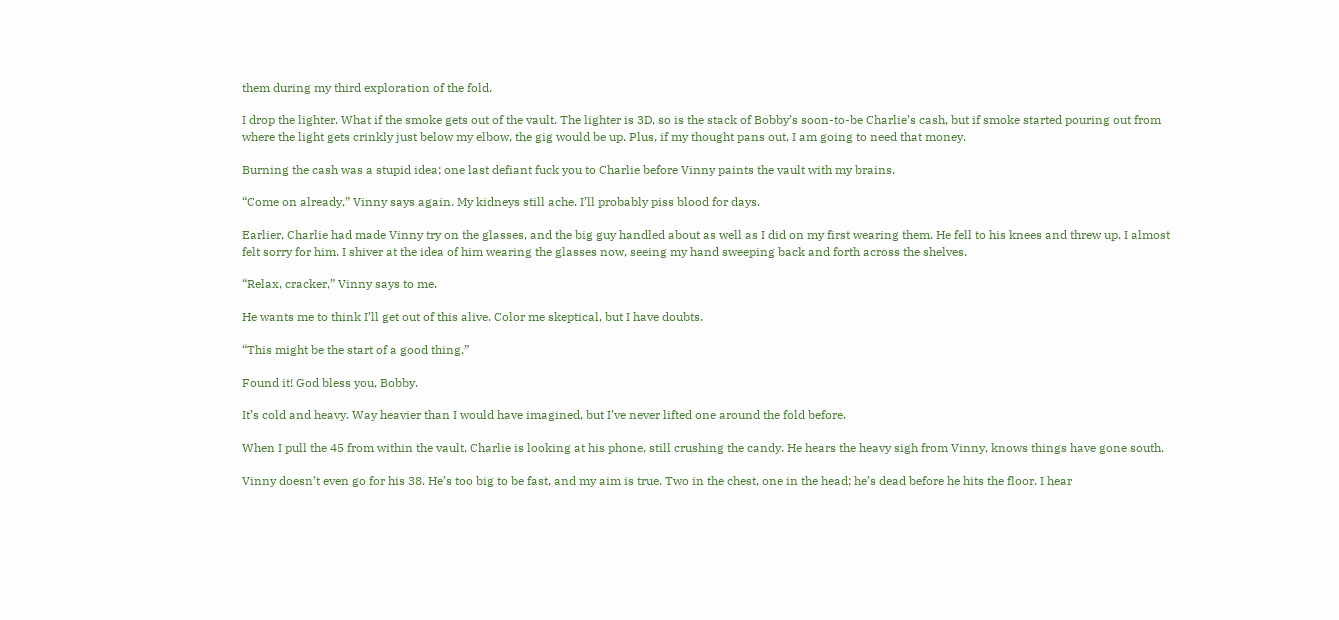them during my third exploration of the fold.

I drop the lighter. What if the smoke gets out of the vault. The lighter is 3D, so is the stack of Bobby’s soon-to-be Charlie’s cash, but if smoke started pouring out from where the light gets crinkly just below my elbow, the gig would be up. Plus, if my thought pans out, I am going to need that money.

Burning the cash was a stupid idea; one last defiant fuck you to Charlie before Vinny paints the vault with my brains.

“Come on already,” Vinny says again. My kidneys still ache. I’ll probably piss blood for days.

Earlier, Charlie had made Vinny try on the glasses, and the big guy handled about as well as I did on my first wearing them. He fell to his knees and threw up. I almost felt sorry for him. I shiver at the idea of him wearing the glasses now, seeing my hand sweeping back and forth across the shelves.

“Relax, cracker,” Vinny says to me.

He wants me to think I’ll get out of this alive. Color me skeptical, but I have doubts.

“This might be the start of a good thing.”

Found it! God bless you, Bobby.

It’s cold and heavy. Way heavier than I would have imagined, but I’ve never lifted one around the fold before.

When I pull the 45 from within the vault, Charlie is looking at his phone, still crushing the candy. He hears the heavy sigh from Vinny, knows things have gone south.

Vinny doesn’t even go for his 38. He’s too big to be fast, and my aim is true. Two in the chest, one in the head; he’s dead before he hits the floor. I hear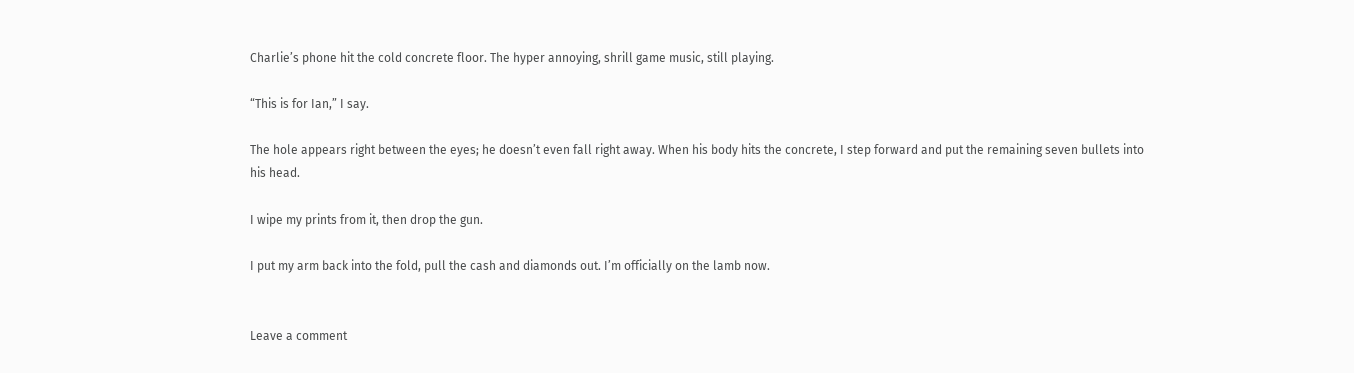Charlie’s phone hit the cold concrete floor. The hyper annoying, shrill game music, still playing.

“This is for Ian,” I say.

The hole appears right between the eyes; he doesn’t even fall right away. When his body hits the concrete, I step forward and put the remaining seven bullets into his head.

I wipe my prints from it, then drop the gun.

I put my arm back into the fold, pull the cash and diamonds out. I’m officially on the lamb now.


Leave a comment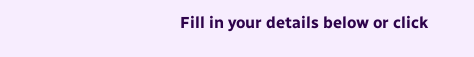Fill in your details below or click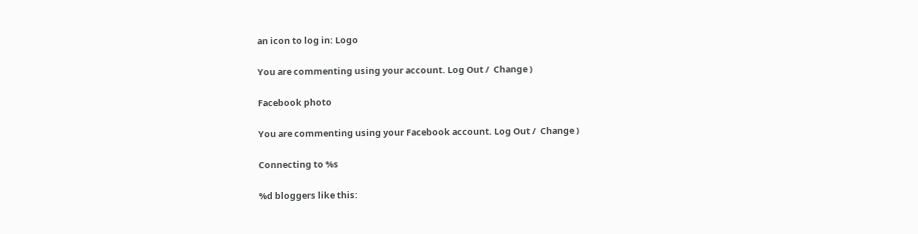an icon to log in: Logo

You are commenting using your account. Log Out /  Change )

Facebook photo

You are commenting using your Facebook account. Log Out /  Change )

Connecting to %s

%d bloggers like this: